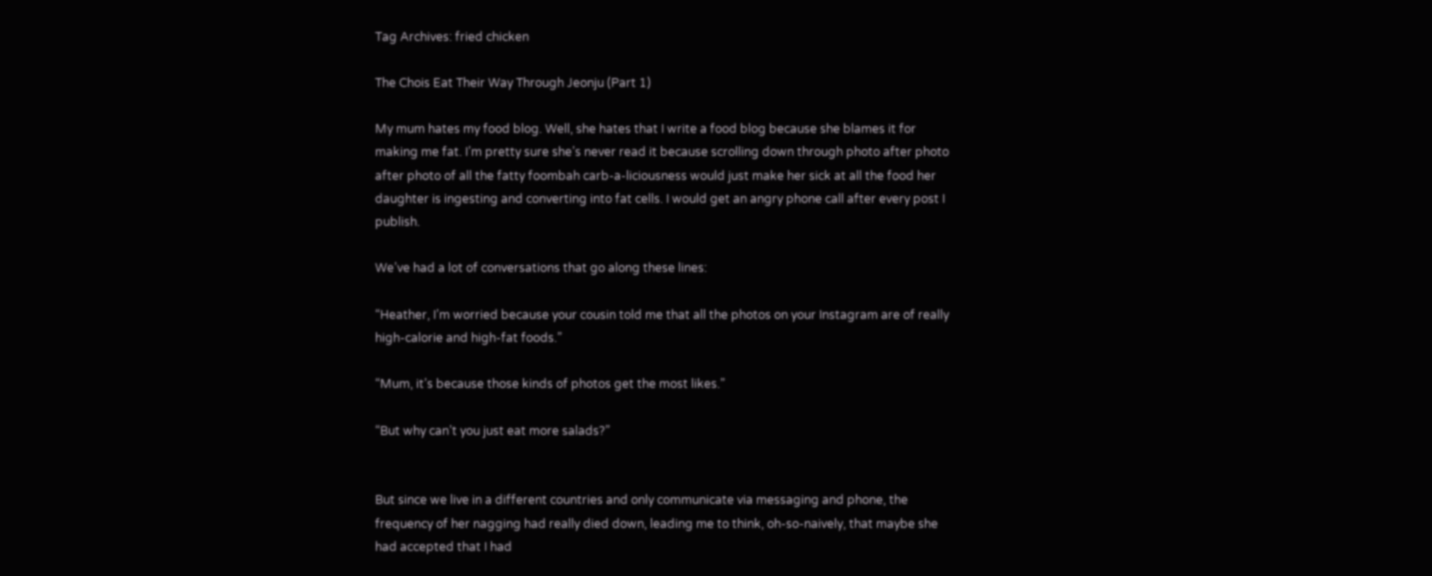Tag Archives: fried chicken

The Chois Eat Their Way Through Jeonju (Part 1)

My mum hates my food blog. Well, she hates that I write a food blog because she blames it for making me fat. I’m pretty sure she’s never read it because scrolling down through photo after photo after photo of all the fatty foombah carb-a-liciousness would just make her sick at all the food her daughter is ingesting and converting into fat cells. I would get an angry phone call after every post I publish.

We’ve had a lot of conversations that go along these lines:

“Heather, I’m worried because your cousin told me that all the photos on your Instagram are of really high-calorie and high-fat foods.”

“Mum, it’s because those kinds of photos get the most likes.”

“But why can’t you just eat more salads?”


But since we live in a different countries and only communicate via messaging and phone, the frequency of her nagging had really died down, leading me to think, oh-so-naively, that maybe she had accepted that I had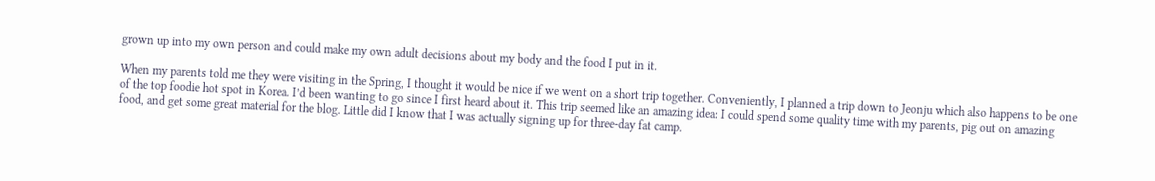grown up into my own person and could make my own adult decisions about my body and the food I put in it.

When my parents told me they were visiting in the Spring, I thought it would be nice if we went on a short trip together. Conveniently, I planned a trip down to Jeonju which also happens to be one of the top foodie hot spot in Korea. I’d been wanting to go since I first heard about it. This trip seemed like an amazing idea: I could spend some quality time with my parents, pig out on amazing food, and get some great material for the blog. Little did I know that I was actually signing up for three-day fat camp.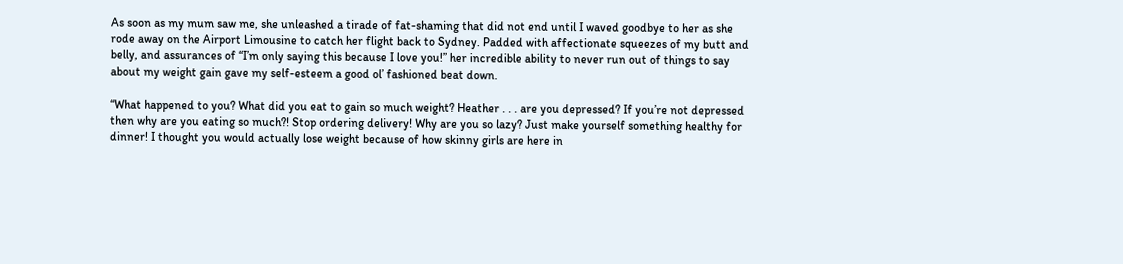As soon as my mum saw me, she unleashed a tirade of fat-shaming that did not end until I waved goodbye to her as she rode away on the Airport Limousine to catch her flight back to Sydney. Padded with affectionate squeezes of my butt and belly, and assurances of “I’m only saying this because I love you!” her incredible ability to never run out of things to say about my weight gain gave my self-esteem a good ol’ fashioned beat down.

“What happened to you? What did you eat to gain so much weight? Heather . . . are you depressed? If you’re not depressed then why are you eating so much?! Stop ordering delivery! Why are you so lazy? Just make yourself something healthy for dinner! I thought you would actually lose weight because of how skinny girls are here in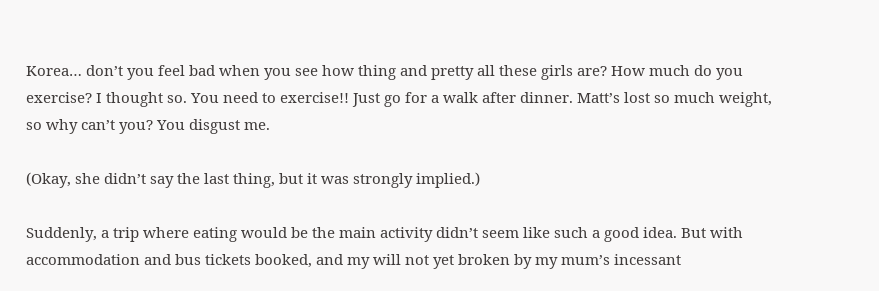Korea… don’t you feel bad when you see how thing and pretty all these girls are? How much do you exercise? I thought so. You need to exercise!! Just go for a walk after dinner. Matt’s lost so much weight, so why can’t you? You disgust me.

(Okay, she didn’t say the last thing, but it was strongly implied.)

Suddenly, a trip where eating would be the main activity didn’t seem like such a good idea. But with accommodation and bus tickets booked, and my will not yet broken by my mum’s incessant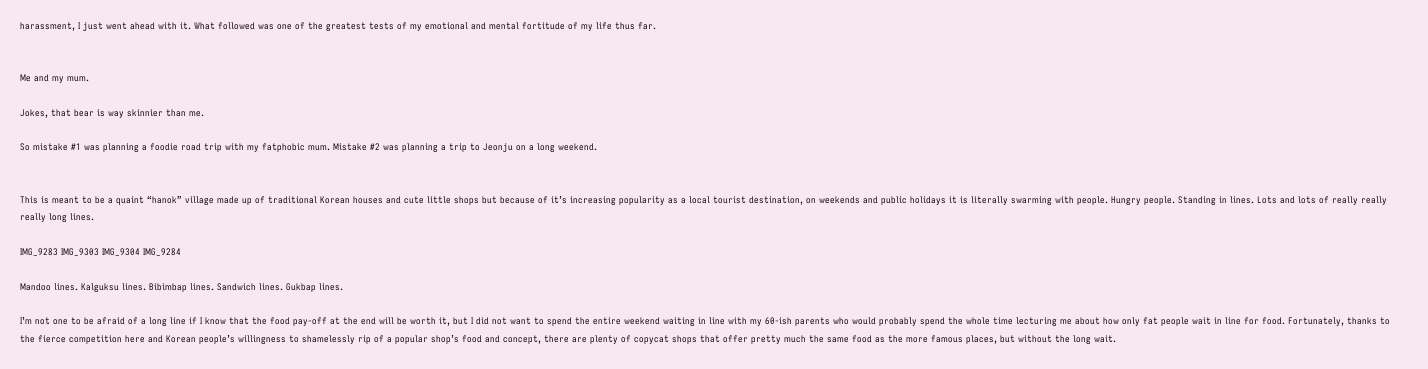harassment, I just went ahead with it. What followed was one of the greatest tests of my emotional and mental fortitude of my life thus far.


Me and my mum.

Jokes, that bear is way skinnier than me.

So mistake #1 was planning a foodie road trip with my fatphobic mum. Mistake #2 was planning a trip to Jeonju on a long weekend.


This is meant to be a quaint “hanok” village made up of traditional Korean houses and cute little shops but because of it’s increasing popularity as a local tourist destination, on weekends and public holidays it is literally swarming with people. Hungry people. Standing in lines. Lots and lots of really really really long lines.

IMG_9283 IMG_9303 IMG_9304 IMG_9284

Mandoo lines. Kalguksu lines. Bibimbap lines. Sandwich lines. Gukbap lines.

I’m not one to be afraid of a long line if I know that the food pay-off at the end will be worth it, but I did not want to spend the entire weekend waiting in line with my 60-ish parents who would probably spend the whole time lecturing me about how only fat people wait in line for food. Fortunately, thanks to the fierce competition here and Korean people’s willingness to shamelessly rip of a popular shop’s food and concept, there are plenty of copycat shops that offer pretty much the same food as the more famous places, but without the long wait.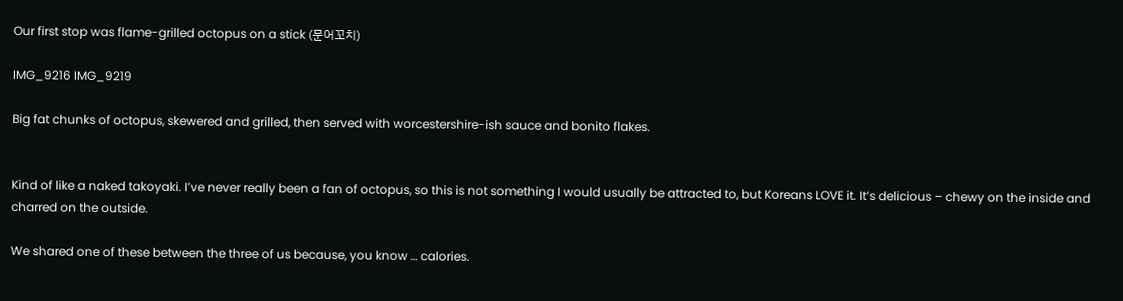Our first stop was flame-grilled octopus on a stick (문어꼬치)

IMG_9216 IMG_9219

Big fat chunks of octopus, skewered and grilled, then served with worcestershire-ish sauce and bonito flakes.


Kind of like a naked takoyaki. I’ve never really been a fan of octopus, so this is not something I would usually be attracted to, but Koreans LOVE it. It’s delicious – chewy on the inside and charred on the outside.

We shared one of these between the three of us because, you know … calories.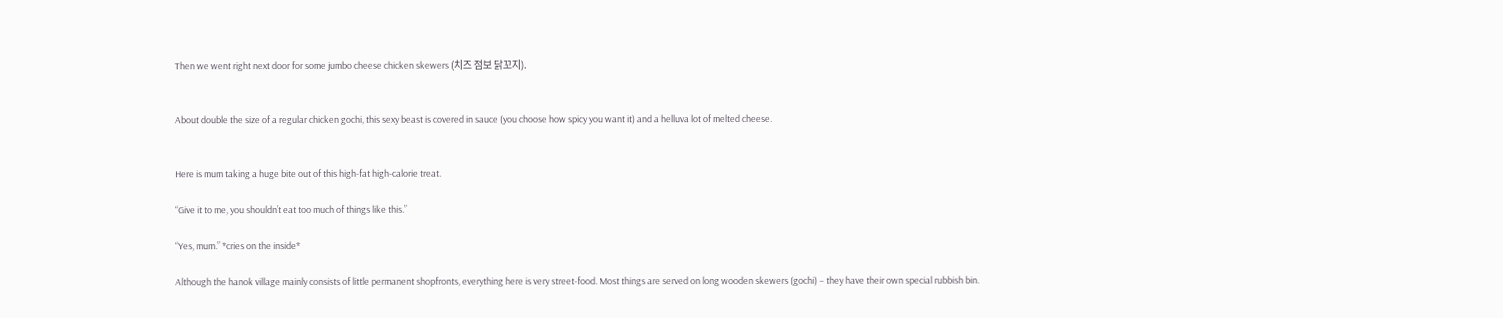Then we went right next door for some jumbo cheese chicken skewers (치즈 점보 닭꼬지).


About double the size of a regular chicken gochi, this sexy beast is covered in sauce (you choose how spicy you want it) and a helluva lot of melted cheese.


Here is mum taking a huge bite out of this high-fat high-calorie treat.

“Give it to me, you shouldn’t eat too much of things like this.”

“Yes, mum.” *cries on the inside*

Although the hanok village mainly consists of little permanent shopfronts, everything here is very street-food. Most things are served on long wooden skewers (gochi) – they have their own special rubbish bin.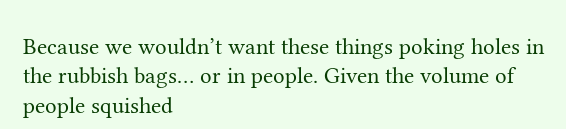Because we wouldn’t want these things poking holes in the rubbish bags… or in people. Given the volume of people squished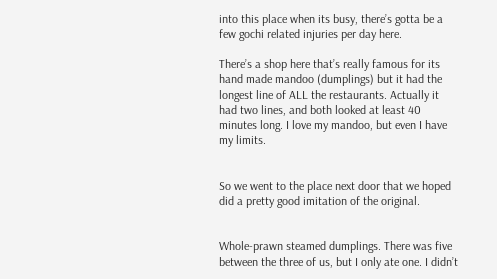into this place when its busy, there’s gotta be a few gochi related injuries per day here.

There’s a shop here that’s really famous for its hand made mandoo (dumplings) but it had the longest line of ALL the restaurants. Actually it had two lines, and both looked at least 40 minutes long. I love my mandoo, but even I have my limits.


So we went to the place next door that we hoped did a pretty good imitation of the original.


Whole-prawn steamed dumplings. There was five between the three of us, but I only ate one. I didn’t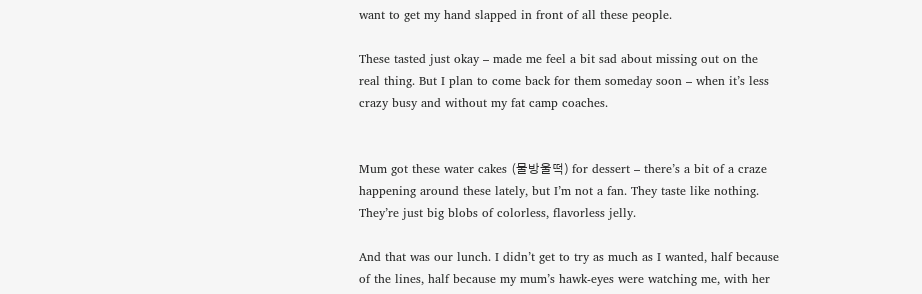want to get my hand slapped in front of all these people.

These tasted just okay – made me feel a bit sad about missing out on the real thing. But I plan to come back for them someday soon – when it’s less crazy busy and without my fat camp coaches.


Mum got these water cakes (물방울떡) for dessert – there’s a bit of a craze happening around these lately, but I’m not a fan. They taste like nothing. They’re just big blobs of colorless, flavorless jelly.

And that was our lunch. I didn’t get to try as much as I wanted, half because of the lines, half because my mum’s hawk-eyes were watching me, with her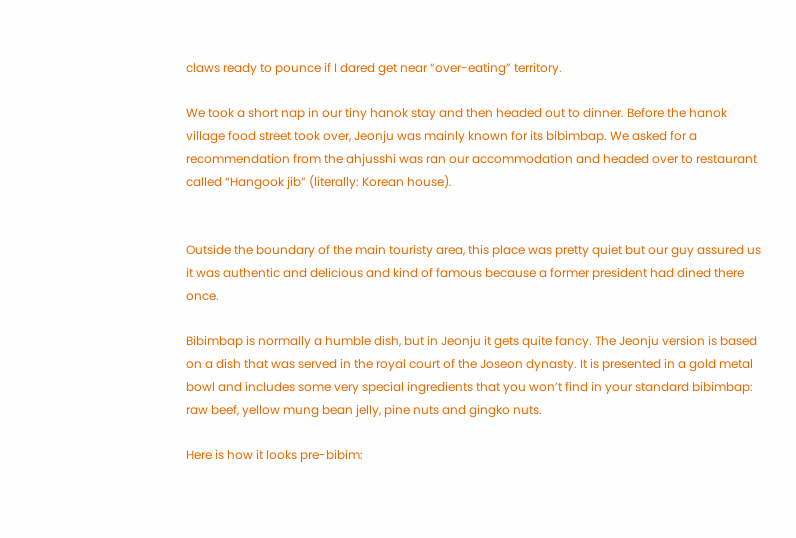claws ready to pounce if I dared get near “over-eating” territory.

We took a short nap in our tiny hanok stay and then headed out to dinner. Before the hanok village food street took over, Jeonju was mainly known for its bibimbap. We asked for a recommendation from the ahjusshi was ran our accommodation and headed over to restaurant called “Hangook jib” (literally: Korean house).


Outside the boundary of the main touristy area, this place was pretty quiet but our guy assured us it was authentic and delicious and kind of famous because a former president had dined there once.

Bibimbap is normally a humble dish, but in Jeonju it gets quite fancy. The Jeonju version is based on a dish that was served in the royal court of the Joseon dynasty. It is presented in a gold metal bowl and includes some very special ingredients that you won’t find in your standard bibimbap: raw beef, yellow mung bean jelly, pine nuts and gingko nuts.

Here is how it looks pre-bibim: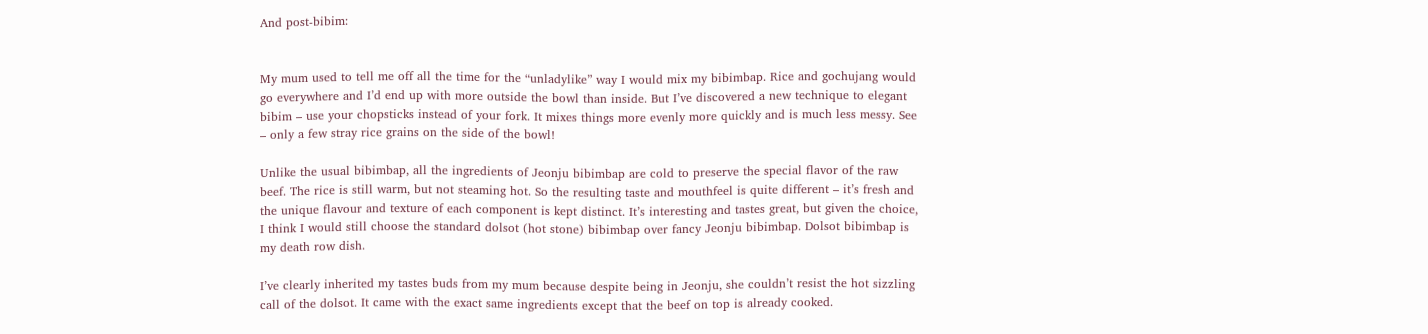And post-bibim:


My mum used to tell me off all the time for the “unladylike” way I would mix my bibimbap. Rice and gochujang would go everywhere and I’d end up with more outside the bowl than inside. But I’ve discovered a new technique to elegant bibim – use your chopsticks instead of your fork. It mixes things more evenly more quickly and is much less messy. See – only a few stray rice grains on the side of the bowl!

Unlike the usual bibimbap, all the ingredients of Jeonju bibimbap are cold to preserve the special flavor of the raw beef. The rice is still warm, but not steaming hot. So the resulting taste and mouthfeel is quite different – it’s fresh and the unique flavour and texture of each component is kept distinct. It’s interesting and tastes great, but given the choice, I think I would still choose the standard dolsot (hot stone) bibimbap over fancy Jeonju bibimbap. Dolsot bibimbap is my death row dish.

I’ve clearly inherited my tastes buds from my mum because despite being in Jeonju, she couldn’t resist the hot sizzling call of the dolsot. It came with the exact same ingredients except that the beef on top is already cooked.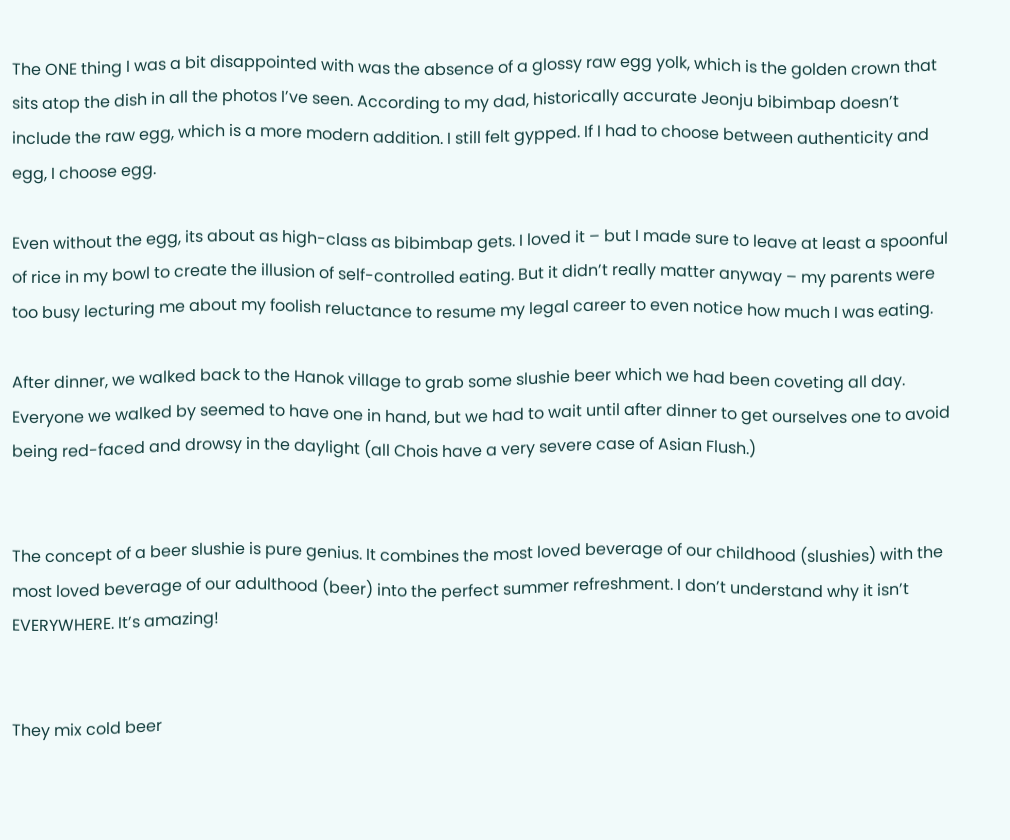The ONE thing I was a bit disappointed with was the absence of a glossy raw egg yolk, which is the golden crown that sits atop the dish in all the photos I’ve seen. According to my dad, historically accurate Jeonju bibimbap doesn’t include the raw egg, which is a more modern addition. I still felt gypped. If I had to choose between authenticity and egg, I choose egg.

Even without the egg, its about as high-class as bibimbap gets. I loved it – but I made sure to leave at least a spoonful of rice in my bowl to create the illusion of self-controlled eating. But it didn’t really matter anyway – my parents were too busy lecturing me about my foolish reluctance to resume my legal career to even notice how much I was eating.

After dinner, we walked back to the Hanok village to grab some slushie beer which we had been coveting all day. Everyone we walked by seemed to have one in hand, but we had to wait until after dinner to get ourselves one to avoid being red-faced and drowsy in the daylight (all Chois have a very severe case of Asian Flush.)


The concept of a beer slushie is pure genius. It combines the most loved beverage of our childhood (slushies) with the most loved beverage of our adulthood (beer) into the perfect summer refreshment. I don’t understand why it isn’t EVERYWHERE. It’s amazing!


They mix cold beer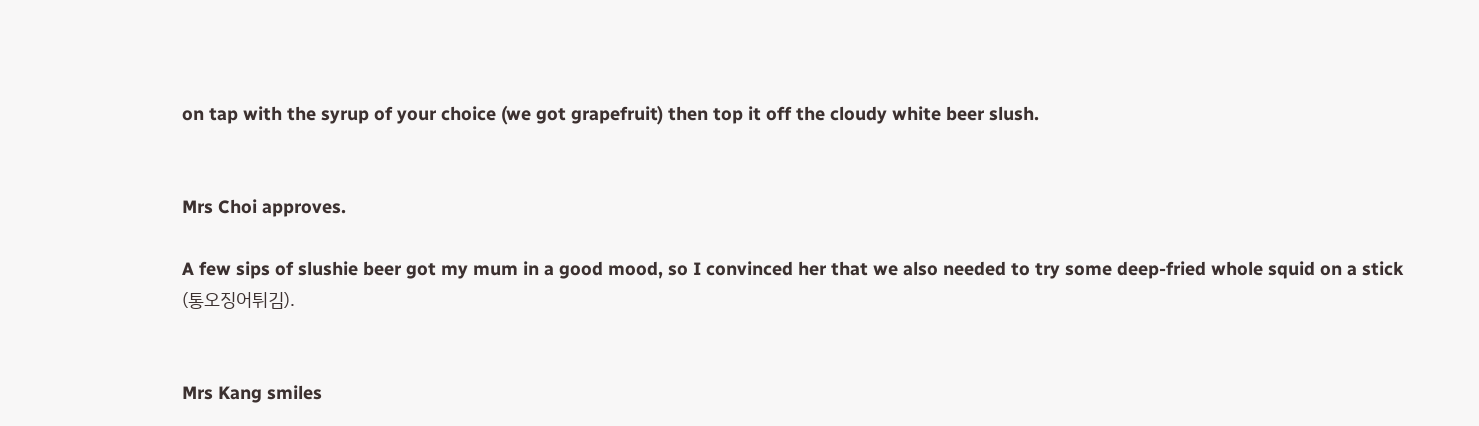on tap with the syrup of your choice (we got grapefruit) then top it off the cloudy white beer slush.


Mrs Choi approves.

A few sips of slushie beer got my mum in a good mood, so I convinced her that we also needed to try some deep-fried whole squid on a stick (통오징어튀김).


Mrs Kang smiles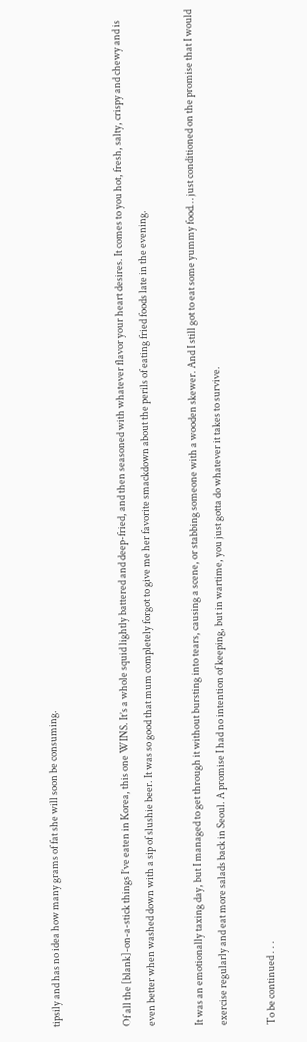tipsily and has no idea how many grams of fat she will soon be consuming.


Of all the [blank]-on-a-stick things I’ve eaten in Korea, this one WINS. It’s a whole squid lightly battered and deep-fried, and then seasoned with whatever flavor your heart desires. It comes to you hot, fresh, salty, crispy and chewy and is even better when washed down with a sip of slushie beer. It was so good that mum completely forgot to give me her favorite smackdown about the perils of eating fried foods late in the evening.

It was an emotionally taxing day, but I managed to get through it without bursting into tears, causing a scene, or stabbing someone with a wooden skewer. And I still got to eat some yummy food… just conditioned on the promise that I would exercise regularly and eat more salads back in Seoul. A promise I had no intention of keeping, but in wartime, you just gotta do whatever it takes to survive.

To be continued . . .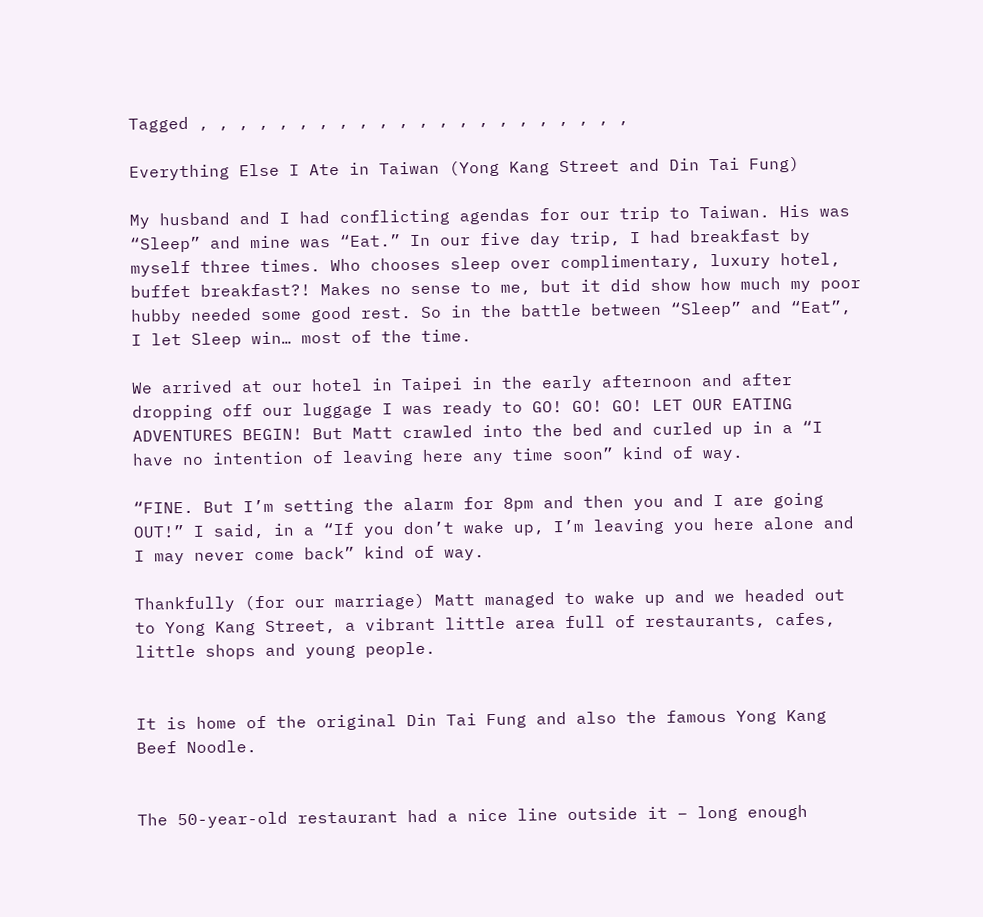Tagged , , , , , , , , , , , , , , , , , , , , , ,

Everything Else I Ate in Taiwan (Yong Kang Street and Din Tai Fung)

My husband and I had conflicting agendas for our trip to Taiwan. His was “Sleep” and mine was “Eat.” In our five day trip, I had breakfast by myself three times. Who chooses sleep over complimentary, luxury hotel, buffet breakfast?! Makes no sense to me, but it did show how much my poor hubby needed some good rest. So in the battle between “Sleep” and “Eat”, I let Sleep win… most of the time.

We arrived at our hotel in Taipei in the early afternoon and after dropping off our luggage I was ready to GO! GO! GO! LET OUR EATING ADVENTURES BEGIN! But Matt crawled into the bed and curled up in a “I have no intention of leaving here any time soon” kind of way.

“FINE. But I’m setting the alarm for 8pm and then you and I are going OUT!” I said, in a “If you don’t wake up, I’m leaving you here alone and I may never come back” kind of way.

Thankfully (for our marriage) Matt managed to wake up and we headed out to Yong Kang Street, a vibrant little area full of restaurants, cafes, little shops and young people.


It is home of the original Din Tai Fung and also the famous Yong Kang Beef Noodle.


The 50-year-old restaurant had a nice line outside it – long enough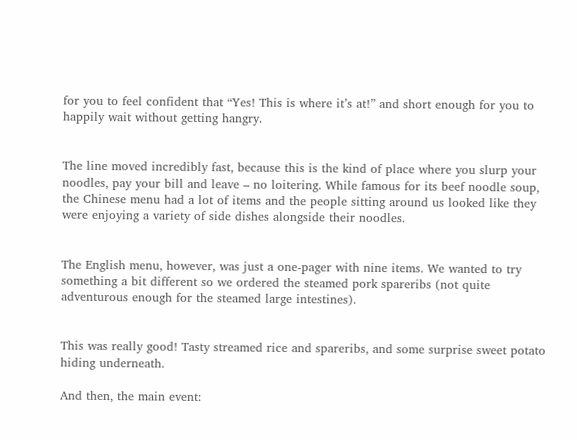for you to feel confident that “Yes! This is where it’s at!” and short enough for you to happily wait without getting hangry.


The line moved incredibly fast, because this is the kind of place where you slurp your noodles, pay your bill and leave – no loitering. While famous for its beef noodle soup, the Chinese menu had a lot of items and the people sitting around us looked like they were enjoying a variety of side dishes alongside their noodles.


The English menu, however, was just a one-pager with nine items. We wanted to try something a bit different so we ordered the steamed pork spareribs (not quite adventurous enough for the steamed large intestines).


This was really good! Tasty streamed rice and spareribs, and some surprise sweet potato hiding underneath.

And then, the main event: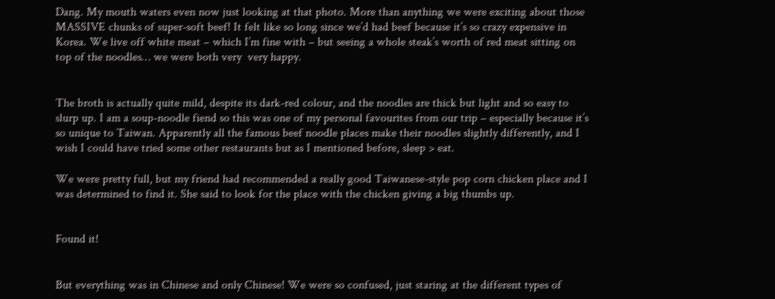Dang. My mouth waters even now just looking at that photo. More than anything we were exciting about those MASSIVE chunks of super-soft beef! It felt like so long since we’d had beef because it’s so crazy expensive in Korea. We live off white meat – which I’m fine with – but seeing a whole steak’s worth of red meat sitting on top of the noodles… we were both very  very happy.


The broth is actually quite mild, despite its dark-red colour, and the noodles are thick but light and so easy to slurp up. I am a soup-noodle fiend so this was one of my personal favourites from our trip – especially because it’s so unique to Taiwan. Apparently all the famous beef noodle places make their noodles slightly differently, and I wish I could have tried some other restaurants but as I mentioned before, sleep > eat.

We were pretty full, but my friend had recommended a really good Taiwanese-style pop corn chicken place and I was determined to find it. She said to look for the place with the chicken giving a big thumbs up.


Found it!


But everything was in Chinese and only Chinese! We were so confused, just staring at the different types of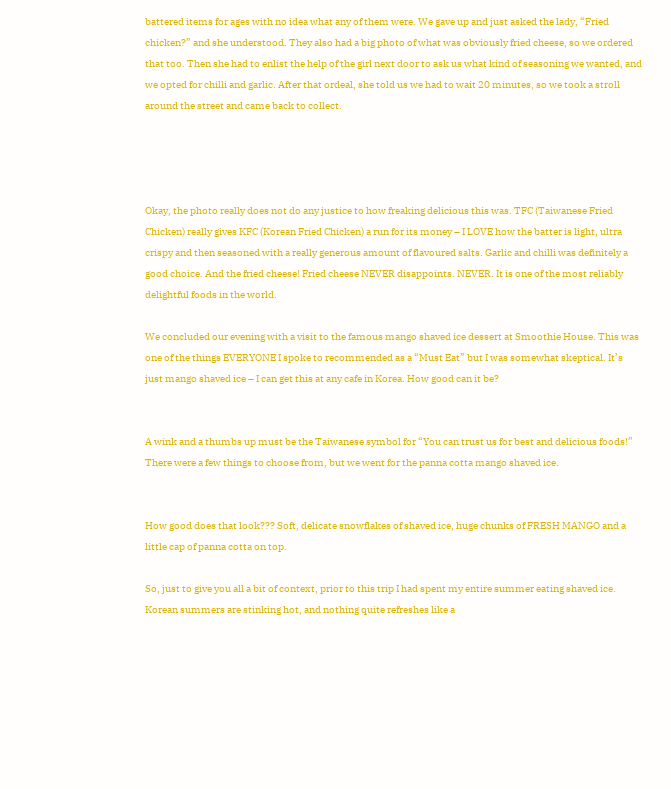battered items for ages with no idea what any of them were. We gave up and just asked the lady, “Fried chicken?” and she understood. They also had a big photo of what was obviously fried cheese, so we ordered that too. Then she had to enlist the help of the girl next door to ask us what kind of seasoning we wanted, and we opted for chilli and garlic. After that ordeal, she told us we had to wait 20 minutes, so we took a stroll around the street and came back to collect.




Okay, the photo really does not do any justice to how freaking delicious this was. TFC (Taiwanese Fried Chicken) really gives KFC (Korean Fried Chicken) a run for its money – I LOVE how the batter is light, ultra crispy and then seasoned with a really generous amount of flavoured salts. Garlic and chilli was definitely a good choice. And the fried cheese! Fried cheese NEVER disappoints. NEVER. It is one of the most reliably delightful foods in the world.

We concluded our evening with a visit to the famous mango shaved ice dessert at Smoothie House. This was one of the things EVERYONE I spoke to recommended as a “Must Eat” but I was somewhat skeptical. It’s just mango shaved ice – I can get this at any cafe in Korea. How good can it be?


A wink and a thumbs up must be the Taiwanese symbol for “You can trust us for best and delicious foods!” There were a few things to choose from, but we went for the panna cotta mango shaved ice.


How good does that look??? Soft, delicate snowflakes of shaved ice, huge chunks of FRESH MANGO and a little cap of panna cotta on top.

So, just to give you all a bit of context, prior to this trip I had spent my entire summer eating shaved ice. Korean summers are stinking hot, and nothing quite refreshes like a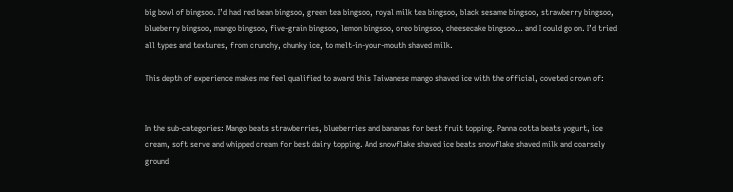big bowl of bingsoo. I’d had red bean bingsoo, green tea bingsoo, royal milk tea bingsoo, black sesame bingsoo, strawberry bingsoo, blueberry bingsoo, mango bingsoo, five-grain bingsoo, lemon bingsoo, oreo bingsoo, cheesecake bingsoo… and I could go on. I’d tried all types and textures, from crunchy, chunky ice, to melt-in-your-mouth shaved milk.

This depth of experience makes me feel qualified to award this Taiwanese mango shaved ice with the official, coveted crown of:


In the sub-categories: Mango beats strawberries, blueberries and bananas for best fruit topping. Panna cotta beats yogurt, ice cream, soft serve and whipped cream for best dairy topping. And snowflake shaved ice beats snowflake shaved milk and coarsely ground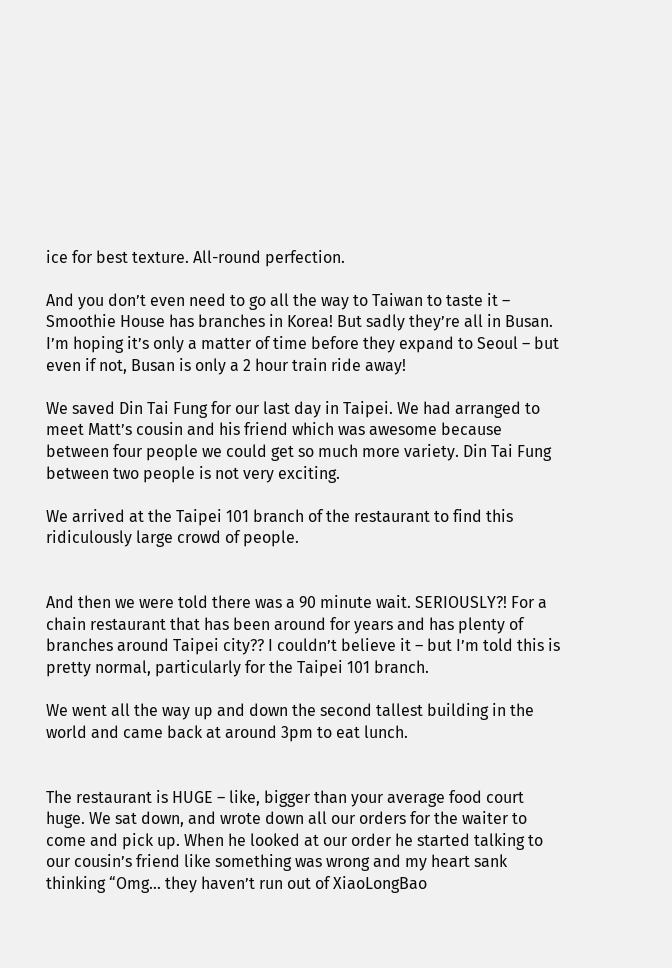ice for best texture. All-round perfection.

And you don’t even need to go all the way to Taiwan to taste it – Smoothie House has branches in Korea! But sadly they’re all in Busan. I’m hoping it’s only a matter of time before they expand to Seoul – but even if not, Busan is only a 2 hour train ride away!

We saved Din Tai Fung for our last day in Taipei. We had arranged to meet Matt’s cousin and his friend which was awesome because between four people we could get so much more variety. Din Tai Fung between two people is not very exciting.

We arrived at the Taipei 101 branch of the restaurant to find this ridiculously large crowd of people.


And then we were told there was a 90 minute wait. SERIOUSLY?! For a chain restaurant that has been around for years and has plenty of branches around Taipei city?? I couldn’t believe it – but I’m told this is pretty normal, particularly for the Taipei 101 branch.

We went all the way up and down the second tallest building in the world and came back at around 3pm to eat lunch.


The restaurant is HUGE – like, bigger than your average food court huge. We sat down, and wrote down all our orders for the waiter to come and pick up. When he looked at our order he started talking to our cousin’s friend like something was wrong and my heart sank thinking “Omg… they haven’t run out of XiaoLongBao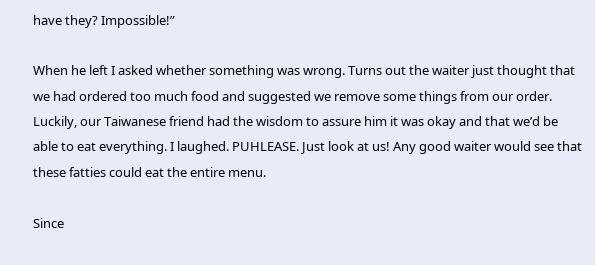have they? Impossible!”

When he left I asked whether something was wrong. Turns out the waiter just thought that we had ordered too much food and suggested we remove some things from our order. Luckily, our Taiwanese friend had the wisdom to assure him it was okay and that we’d be able to eat everything. I laughed. PUHLEASE. Just look at us! Any good waiter would see that these fatties could eat the entire menu.

Since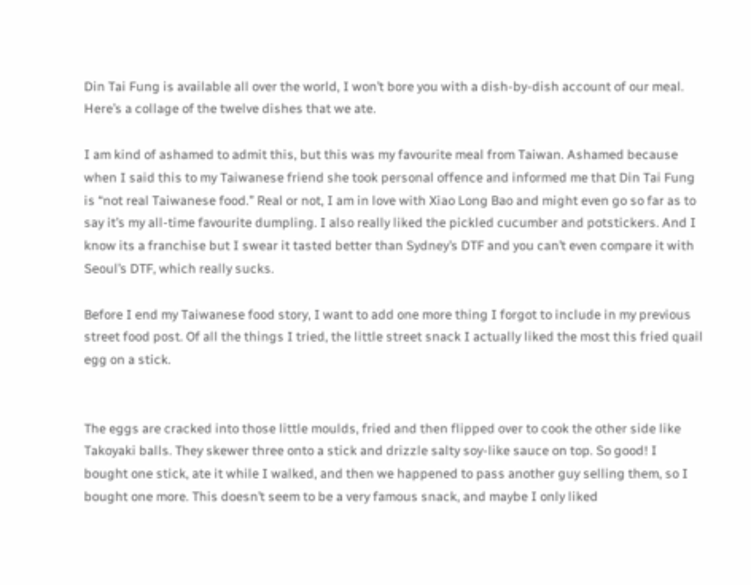Din Tai Fung is available all over the world, I won’t bore you with a dish-by-dish account of our meal. Here’s a collage of the twelve dishes that we ate.

I am kind of ashamed to admit this, but this was my favourite meal from Taiwan. Ashamed because when I said this to my Taiwanese friend she took personal offence and informed me that Din Tai Fung is “not real Taiwanese food.” Real or not, I am in love with Xiao Long Bao and might even go so far as to say it’s my all-time favourite dumpling. I also really liked the pickled cucumber and potstickers. And I know its a franchise but I swear it tasted better than Sydney’s DTF and you can’t even compare it with Seoul’s DTF, which really sucks.

Before I end my Taiwanese food story, I want to add one more thing I forgot to include in my previous street food post. Of all the things I tried, the little street snack I actually liked the most this fried quail egg on a stick.


The eggs are cracked into those little moulds, fried and then flipped over to cook the other side like Takoyaki balls. They skewer three onto a stick and drizzle salty soy-like sauce on top. So good! I bought one stick, ate it while I walked, and then we happened to pass another guy selling them, so I bought one more. This doesn’t seem to be a very famous snack, and maybe I only liked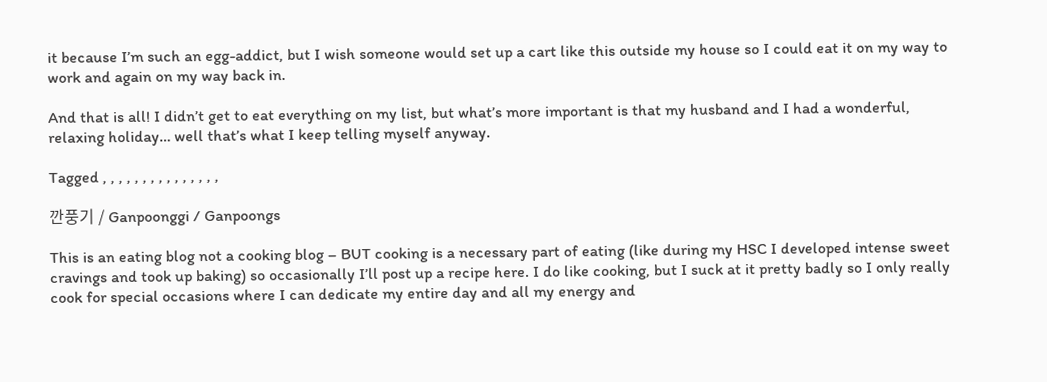it because I’m such an egg-addict, but I wish someone would set up a cart like this outside my house so I could eat it on my way to work and again on my way back in.

And that is all! I didn’t get to eat everything on my list, but what’s more important is that my husband and I had a wonderful, relaxing holiday… well that’s what I keep telling myself anyway.

Tagged , , , , , , , , , , , , , , ,

깐풍기 / Ganpoonggi / Ganpoongs

This is an eating blog not a cooking blog – BUT cooking is a necessary part of eating (like during my HSC I developed intense sweet cravings and took up baking) so occasionally I’ll post up a recipe here. I do like cooking, but I suck at it pretty badly so I only really cook for special occasions where I can dedicate my entire day and all my energy and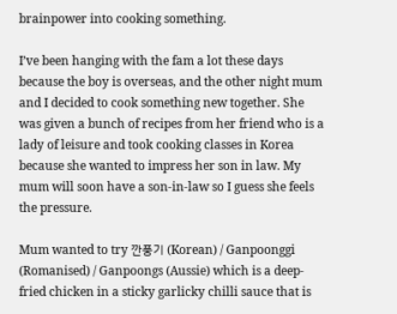brainpower into cooking something.

I’ve been hanging with the fam a lot these days because the boy is overseas, and the other night mum and I decided to cook something new together. She was given a bunch of recipes from her friend who is a lady of leisure and took cooking classes in Korea because she wanted to impress her son in law. My mum will soon have a son-in-law so I guess she feels the pressure.

Mum wanted to try 깐풍기 (Korean) / Ganpoonggi (Romanised) / Ganpoongs (Aussie) which is a deep-fried chicken in a sticky garlicky chilli sauce that is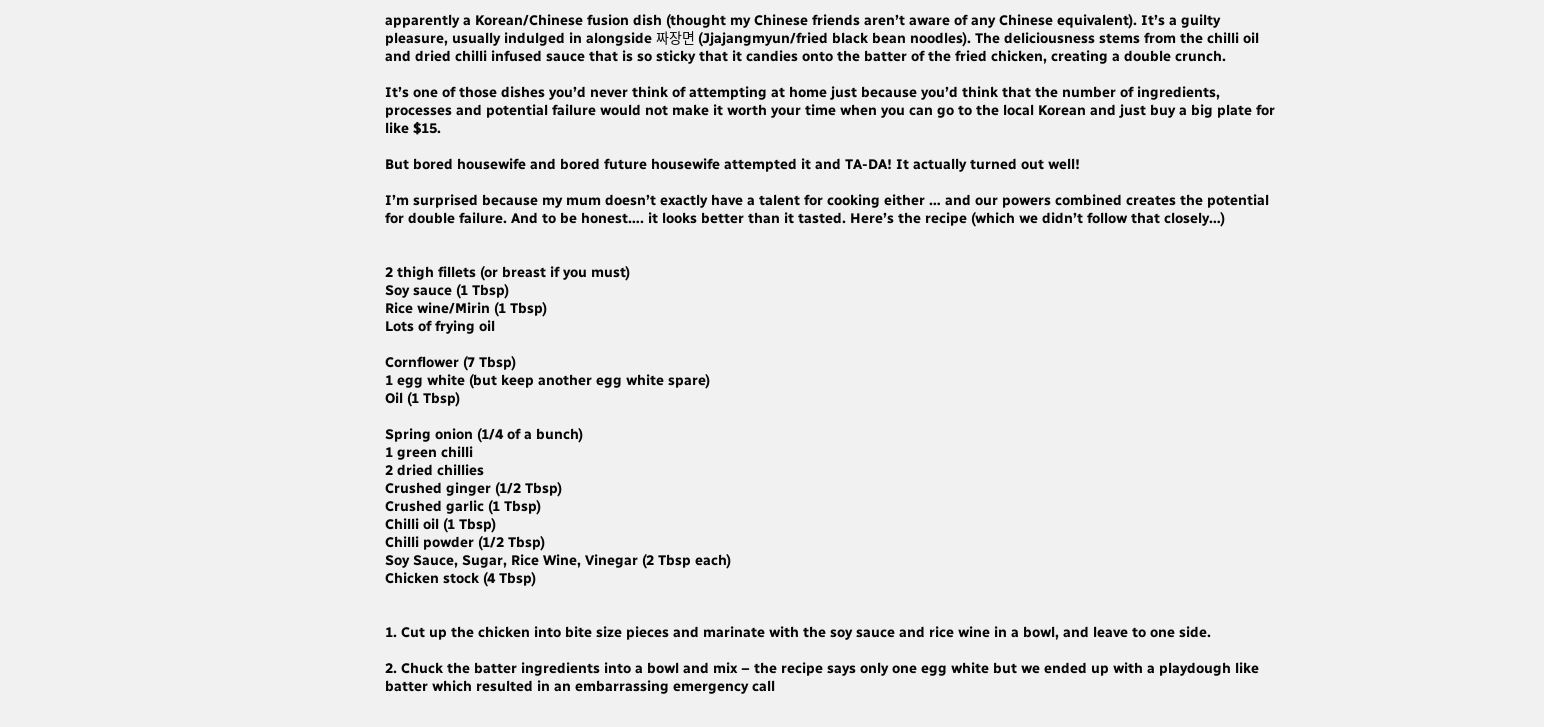apparently a Korean/Chinese fusion dish (thought my Chinese friends aren’t aware of any Chinese equivalent). It’s a guilty pleasure, usually indulged in alongside 짜장면 (Jjajangmyun/fried black bean noodles). The deliciousness stems from the chilli oil and dried chilli infused sauce that is so sticky that it candies onto the batter of the fried chicken, creating a double crunch.

It’s one of those dishes you’d never think of attempting at home just because you’d think that the number of ingredients, processes and potential failure would not make it worth your time when you can go to the local Korean and just buy a big plate for like $15.

But bored housewife and bored future housewife attempted it and TA-DA! It actually turned out well!

I’m surprised because my mum doesn’t exactly have a talent for cooking either … and our powers combined creates the potential for double failure. And to be honest…. it looks better than it tasted. Here’s the recipe (which we didn’t follow that closely…)


2 thigh fillets (or breast if you must)
Soy sauce (1 Tbsp)
Rice wine/Mirin (1 Tbsp)
Lots of frying oil

Cornflower (7 Tbsp)
1 egg white (but keep another egg white spare)
Oil (1 Tbsp)

Spring onion (1/4 of a bunch)
1 green chilli
2 dried chillies
Crushed ginger (1/2 Tbsp)
Crushed garlic (1 Tbsp)
Chilli oil (1 Tbsp)
Chilli powder (1/2 Tbsp)
Soy Sauce, Sugar, Rice Wine, Vinegar (2 Tbsp each)
Chicken stock (4 Tbsp)


1. Cut up the chicken into bite size pieces and marinate with the soy sauce and rice wine in a bowl, and leave to one side.

2. Chuck the batter ingredients into a bowl and mix – the recipe says only one egg white but we ended up with a playdough like batter which resulted in an embarrassing emergency call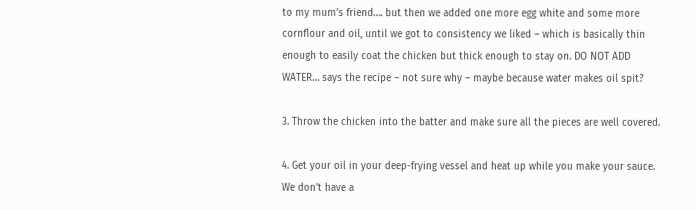to my mum’s friend…. but then we added one more egg white and some more cornflour and oil, until we got to consistency we liked – which is basically thin enough to easily coat the chicken but thick enough to stay on. DO NOT ADD WATER… says the recipe – not sure why – maybe because water makes oil spit?

3. Throw the chicken into the batter and make sure all the pieces are well covered.

4. Get your oil in your deep-frying vessel and heat up while you make your sauce. We don’t have a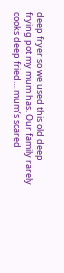deep fryer so we used this old deep frying pot my mum has. Our family rarely cooks deep fried… mum’s scared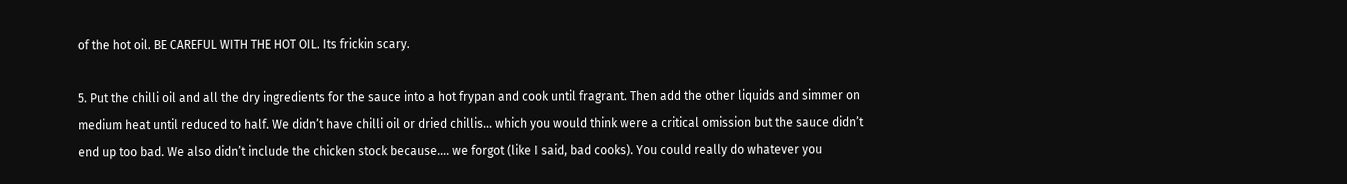of the hot oil. BE CAREFUL WITH THE HOT OIL. Its frickin scary.

5. Put the chilli oil and all the dry ingredients for the sauce into a hot frypan and cook until fragrant. Then add the other liquids and simmer on medium heat until reduced to half. We didn’t have chilli oil or dried chillis… which you would think were a critical omission but the sauce didn’t end up too bad. We also didn’t include the chicken stock because…. we forgot (like I said, bad cooks). You could really do whatever you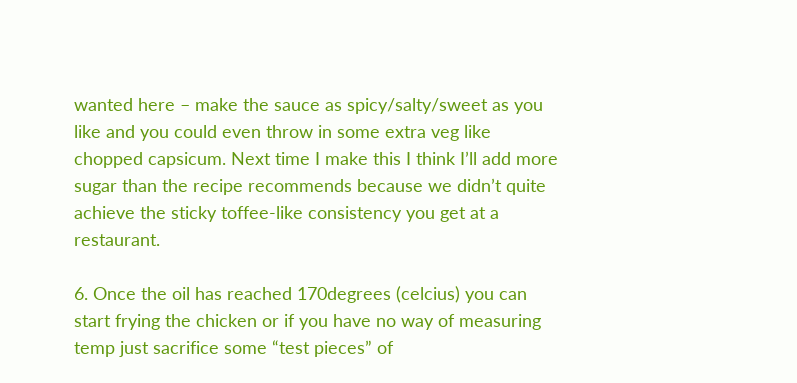wanted here – make the sauce as spicy/salty/sweet as you like and you could even throw in some extra veg like chopped capsicum. Next time I make this I think I’ll add more sugar than the recipe recommends because we didn’t quite achieve the sticky toffee-like consistency you get at a restaurant.

6. Once the oil has reached 170degrees (celcius) you can start frying the chicken or if you have no way of measuring temp just sacrifice some “test pieces” of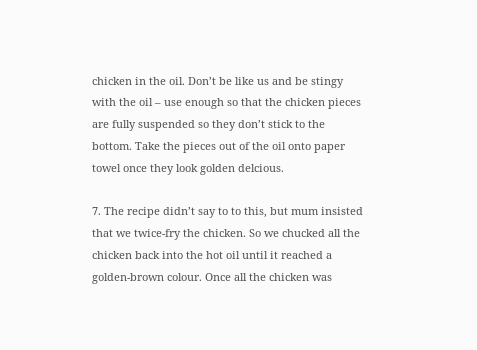chicken in the oil. Don’t be like us and be stingy with the oil – use enough so that the chicken pieces are fully suspended so they don’t stick to the bottom. Take the pieces out of the oil onto paper towel once they look golden delcious.

7. The recipe didn’t say to to this, but mum insisted that we twice-fry the chicken. So we chucked all the chicken back into the hot oil until it reached a golden-brown colour. Once all the chicken was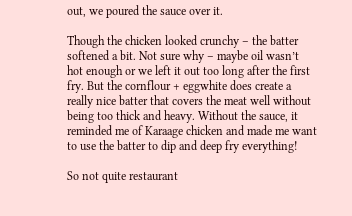out, we poured the sauce over it.

Though the chicken looked crunchy – the batter softened a bit. Not sure why – maybe oil wasn’t hot enough or we left it out too long after the first fry. But the cornflour + eggwhite does create a really nice batter that covers the meat well without being too thick and heavy. Without the sauce, it reminded me of Karaage chicken and made me want to use the batter to dip and deep fry everything!

So not quite restaurant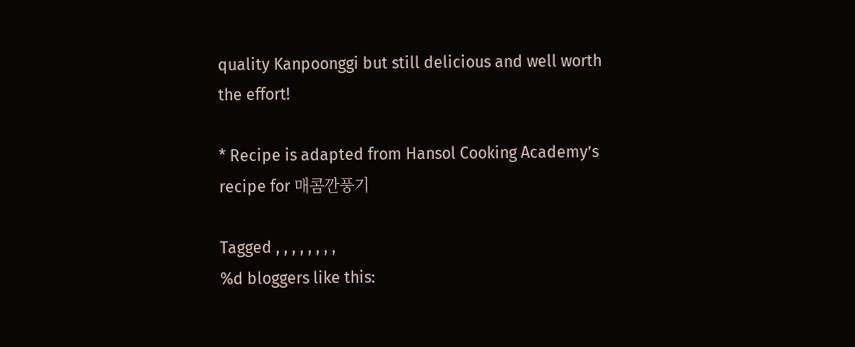quality Kanpoonggi but still delicious and well worth the effort!

* Recipe is adapted from Hansol Cooking Academy’s recipe for 매콤깐풍기

Tagged , , , , , , , ,
%d bloggers like this: